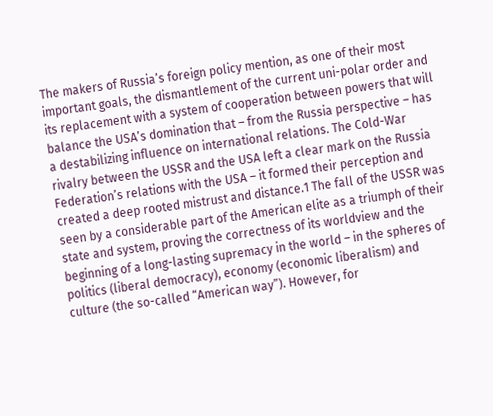The makers of Russia’s foreign policy mention, as one of their most important goals, the dismantlement of the current uni-polar order and its replacement with a system of cooperation between powers that will balance the USA’s domination that – from the Russia perspective – has a destabilizing influence on international relations. The Cold-War rivalry between the USSR and the USA left a clear mark on the Russia Federation’s relations with the USA – it formed their perception and created a deep rooted mistrust and distance.1 The fall of the USSR was seen by a considerable part of the American elite as a triumph of their state and system, proving the correctness of its worldview and the beginning of a long-lasting supremacy in the world – in the spheres of politics (liberal democracy), economy (economic liberalism) and culture (the so-called “American way”). However, for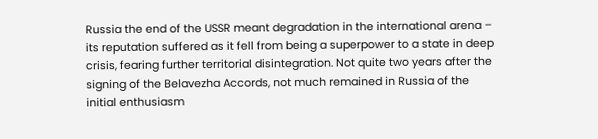Russia the end of the USSR meant degradation in the international arena – its reputation suffered as it fell from being a superpower to a state in deep crisis, fearing further territorial disintegration. Not quite two years after the signing of the Belavezha Accords, not much remained in Russia of the initial enthusiasm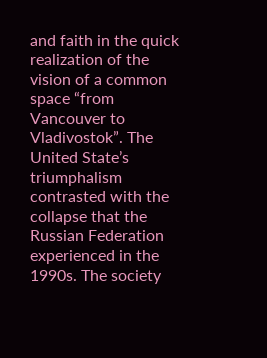and faith in the quick realization of the vision of a common space “from Vancouver to Vladivostok”. The United State’s triumphalism contrasted with the collapse that the Russian Federation experienced in the 1990s. The society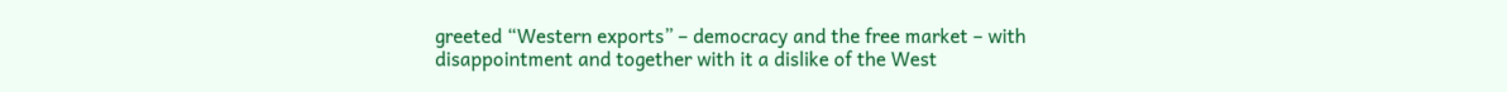greeted “Western exports” – democracy and the free market – with disappointment and together with it a dislike of the West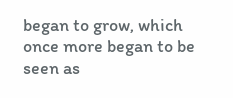began to grow, which once more began to be seen as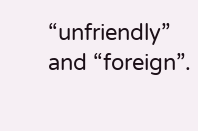“unfriendly” and “foreign”.